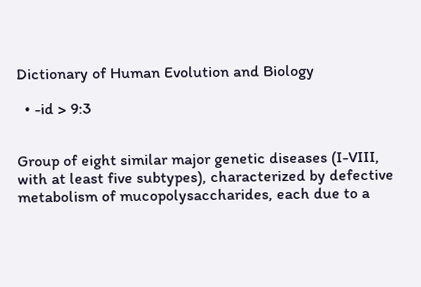Dictionary of Human Evolution and Biology

  • -id > 9:3


Group of eight similar major genetic diseases (I-VIII, with at least five subtypes), characterized by defective metabolism of mucopolysaccharides, each due to a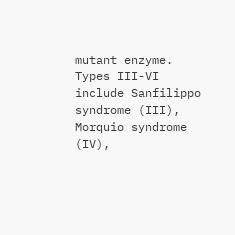mutant enzyme. Types III-VI include Sanfilippo syndrome (III), Morquio syndrome (IV),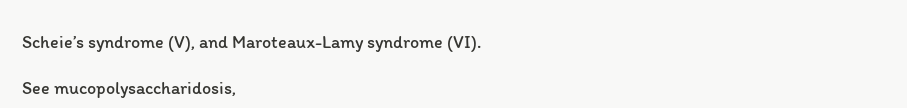Scheie’s syndrome (V), and Maroteaux-Lamy syndrome (VI).

See mucopolysaccharidosis,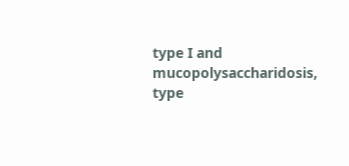type I and mucopolysaccharidosis, type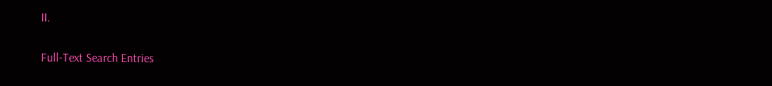II.

Full-Text Search Entries